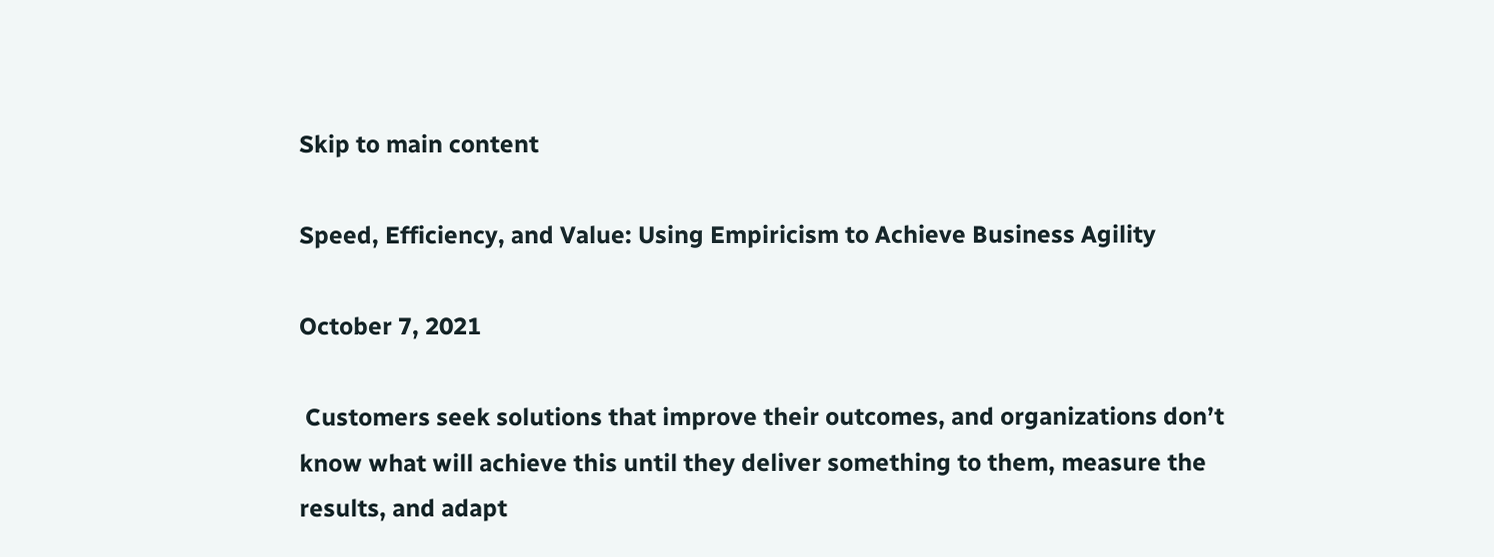Skip to main content

Speed, Efficiency, and Value: Using Empiricism to Achieve Business Agility

October 7, 2021

 Customers seek solutions that improve their outcomes, and organizations don’t know what will achieve this until they deliver something to them, measure the results, and adapt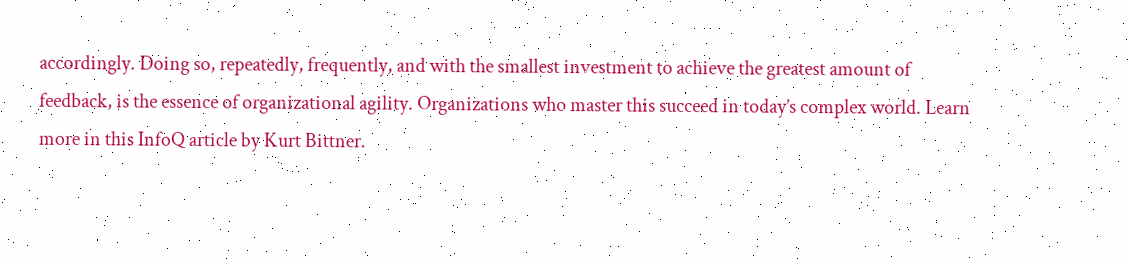accordingly. Doing so, repeatedly, frequently, and with the smallest investment to achieve the greatest amount of feedback, is the essence of organizational agility. Organizations who master this succeed in today’s complex world. Learn more in this InfoQ article by Kurt Bittner.